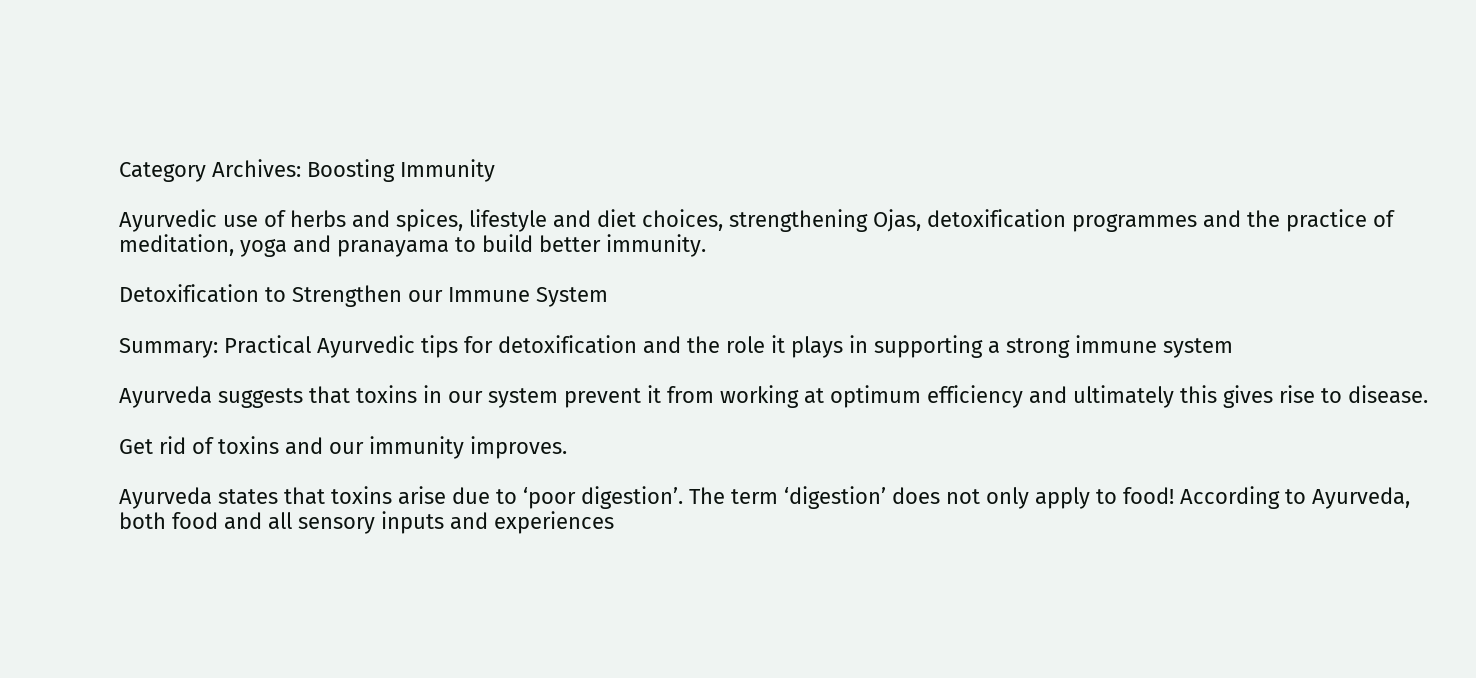Category Archives: Boosting Immunity

Ayurvedic use of herbs and spices, lifestyle and diet choices, strengthening Ojas, detoxification programmes and the practice of meditation, yoga and pranayama to build better immunity.

Detoxification to Strengthen our Immune System

Summary: Practical Ayurvedic tips for detoxification and the role it plays in supporting a strong immune system

Ayurveda suggests that toxins in our system prevent it from working at optimum efficiency and ultimately this gives rise to disease.

Get rid of toxins and our immunity improves.

Ayurveda states that toxins arise due to ‘poor digestion’. The term ‘digestion’ does not only apply to food! According to Ayurveda, both food and all sensory inputs and experiences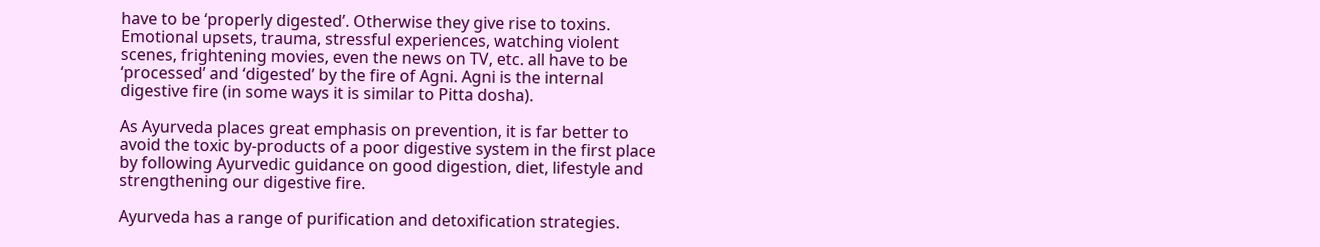have to be ‘properly digested’. Otherwise they give rise to toxins. Emotional upsets, trauma, stressful experiences, watching violent scenes, frightening movies, even the news on TV, etc. all have to be ‘processed’ and ‘digested’ by the fire of Agni. Agni is the internal digestive fire (in some ways it is similar to Pitta dosha).

As Ayurveda places great emphasis on prevention, it is far better to avoid the toxic by-products of a poor digestive system in the first place by following Ayurvedic guidance on good digestion, diet, lifestyle and strengthening our digestive fire.

Ayurveda has a range of purification and detoxification strategies.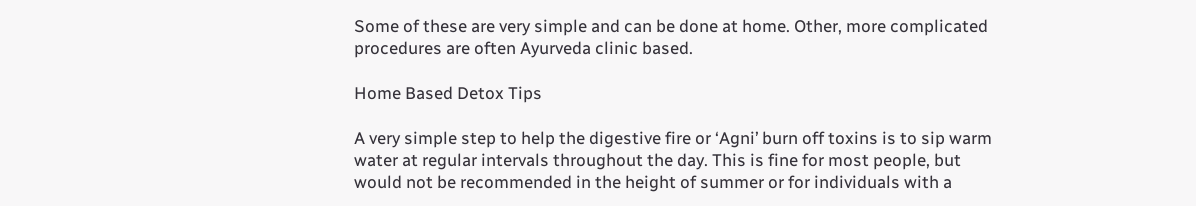Some of these are very simple and can be done at home. Other, more complicated procedures are often Ayurveda clinic based.

Home Based Detox Tips

A very simple step to help the digestive fire or ‘Agni’ burn off toxins is to sip warm water at regular intervals throughout the day. This is fine for most people, but would not be recommended in the height of summer or for individuals with a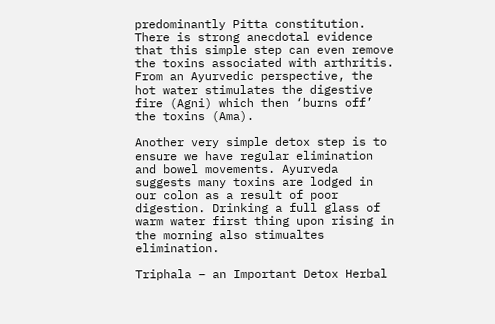predominantly Pitta constitution. There is strong anecdotal evidence that this simple step can even remove the toxins associated with arthritis. From an Ayurvedic perspective, the hot water stimulates the digestive fire (Agni) which then ‘burns off’ the toxins (Ama).

Another very simple detox step is to ensure we have regular elimination and bowel movements. Ayurveda suggests many toxins are lodged in our colon as a result of poor digestion. Drinking a full glass of warm water first thing upon rising in the morning also stimualtes elimination.

Triphala – an Important Detox Herbal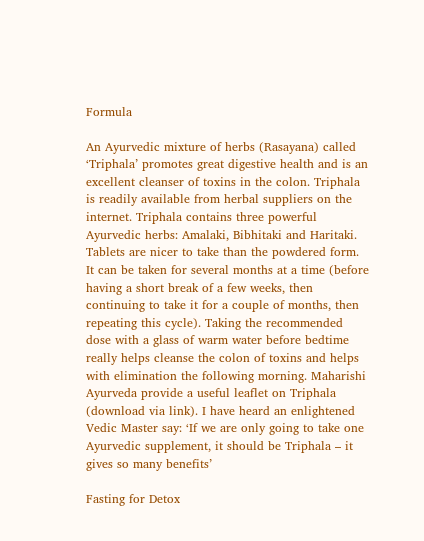Formula

An Ayurvedic mixture of herbs (Rasayana) called ‘Triphala’ promotes great digestive health and is an excellent cleanser of toxins in the colon. Triphala is readily available from herbal suppliers on the internet. Triphala contains three powerful Ayurvedic herbs: Amalaki, Bibhitaki and Haritaki. Tablets are nicer to take than the powdered form. It can be taken for several months at a time (before having a short break of a few weeks, then continuing to take it for a couple of months, then repeating this cycle). Taking the recommended dose with a glass of warm water before bedtime really helps cleanse the colon of toxins and helps with elimination the following morning. Maharishi Ayurveda provide a useful leaflet on Triphala (download via link). I have heard an enlightened Vedic Master say: ‘If we are only going to take one Ayurvedic supplement, it should be Triphala – it gives so many benefits’

Fasting for Detox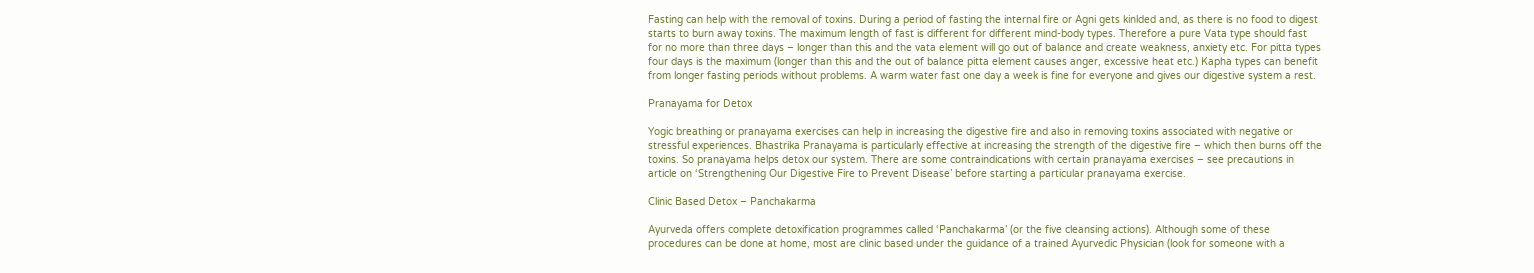Fasting can help with the removal of toxins. During a period of fasting the internal fire or Agni gets kinlded and, as there is no food to digest starts to burn away toxins. The maximum length of fast is different for different mind-body types. Therefore a pure Vata type should fast for no more than three days – longer than this and the vata element will go out of balance and create weakness, anxiety etc. For pitta types four days is the maximum (longer than this and the out of balance pitta element causes anger, excessive heat etc.) Kapha types can benefit from longer fasting periods without problems. A warm water fast one day a week is fine for everyone and gives our digestive system a rest.

Pranayama for Detox

Yogic breathing or pranayama exercises can help in increasing the digestive fire and also in removing toxins associated with negative or stressful experiences. Bhastrika Pranayama is particularly effective at increasing the strength of the digestive fire – which then burns off the toxins. So pranayama helps detox our system. There are some contraindications with certain pranayama exercises – see precautions in article on ‘Strengthening Our Digestive Fire to Prevent Disease’ before starting a particular pranayama exercise.

Clinic Based Detox – Panchakarma

Ayurveda offers complete detoxification programmes called ‘Panchakarma’ (or the five cleansing actions). Although some of these procedures can be done at home, most are clinic based under the guidance of a trained Ayurvedic Physician (look for someone with a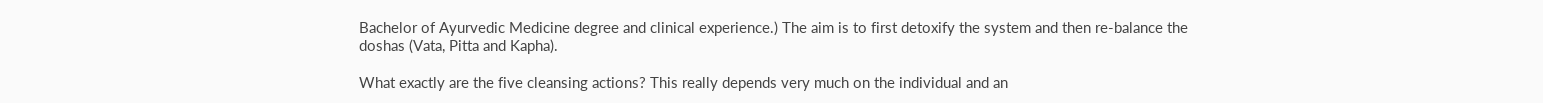Bachelor of Ayurvedic Medicine degree and clinical experience.) The aim is to first detoxify the system and then re-balance the doshas (Vata, Pitta and Kapha).

What exactly are the five cleansing actions? This really depends very much on the individual and an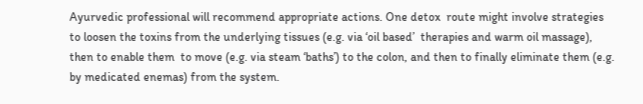Ayurvedic professional will recommend appropriate actions. One detox  route might involve strategies to loosen the toxins from the underlying tissues (e.g. via ‘oil based’  therapies and warm oil massage), then to enable them  to move (e.g. via steam ‘baths’) to the colon, and then to finally eliminate them (e.g. by medicated enemas) from the system.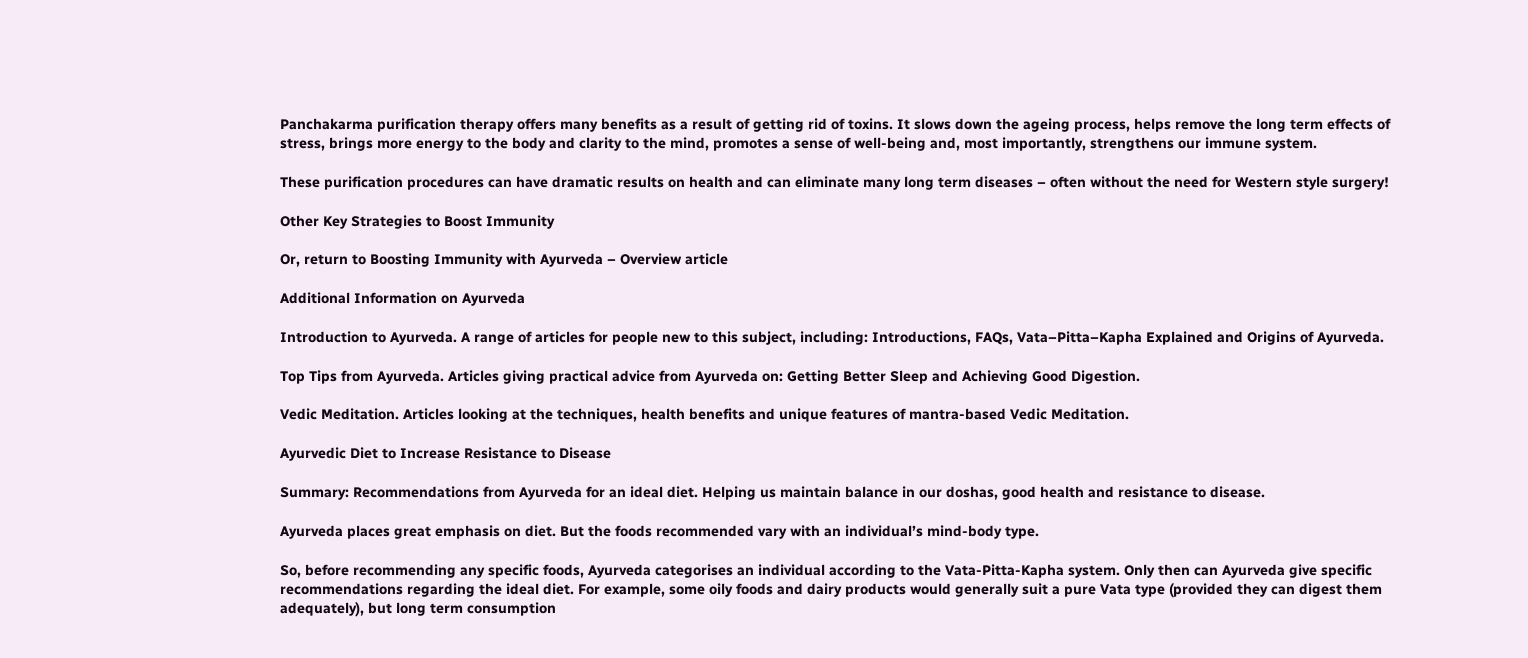Panchakarma purification therapy offers many benefits as a result of getting rid of toxins. It slows down the ageing process, helps remove the long term effects of stress, brings more energy to the body and clarity to the mind, promotes a sense of well-being and, most importantly, strengthens our immune system.

These purification procedures can have dramatic results on health and can eliminate many long term diseases – often without the need for Western style surgery!

Other Key Strategies to Boost Immunity

Or, return to Boosting Immunity with Ayurveda – Overview article

Additional Information on Ayurveda

Introduction to Ayurveda. A range of articles for people new to this subject, including: Introductions, FAQs, Vata–Pitta–Kapha Explained and Origins of Ayurveda.

Top Tips from Ayurveda. Articles giving practical advice from Ayurveda on: Getting Better Sleep and Achieving Good Digestion.

Vedic Meditation. Articles looking at the techniques, health benefits and unique features of mantra-based Vedic Meditation.

Ayurvedic Diet to Increase Resistance to Disease

Summary: Recommendations from Ayurveda for an ideal diet. Helping us maintain balance in our doshas, good health and resistance to disease.

Ayurveda places great emphasis on diet. But the foods recommended vary with an individual’s mind-body type.

So, before recommending any specific foods, Ayurveda categorises an individual according to the Vata-Pitta-Kapha system. Only then can Ayurveda give specific recommendations regarding the ideal diet. For example, some oily foods and dairy products would generally suit a pure Vata type (provided they can digest them adequately), but long term consumption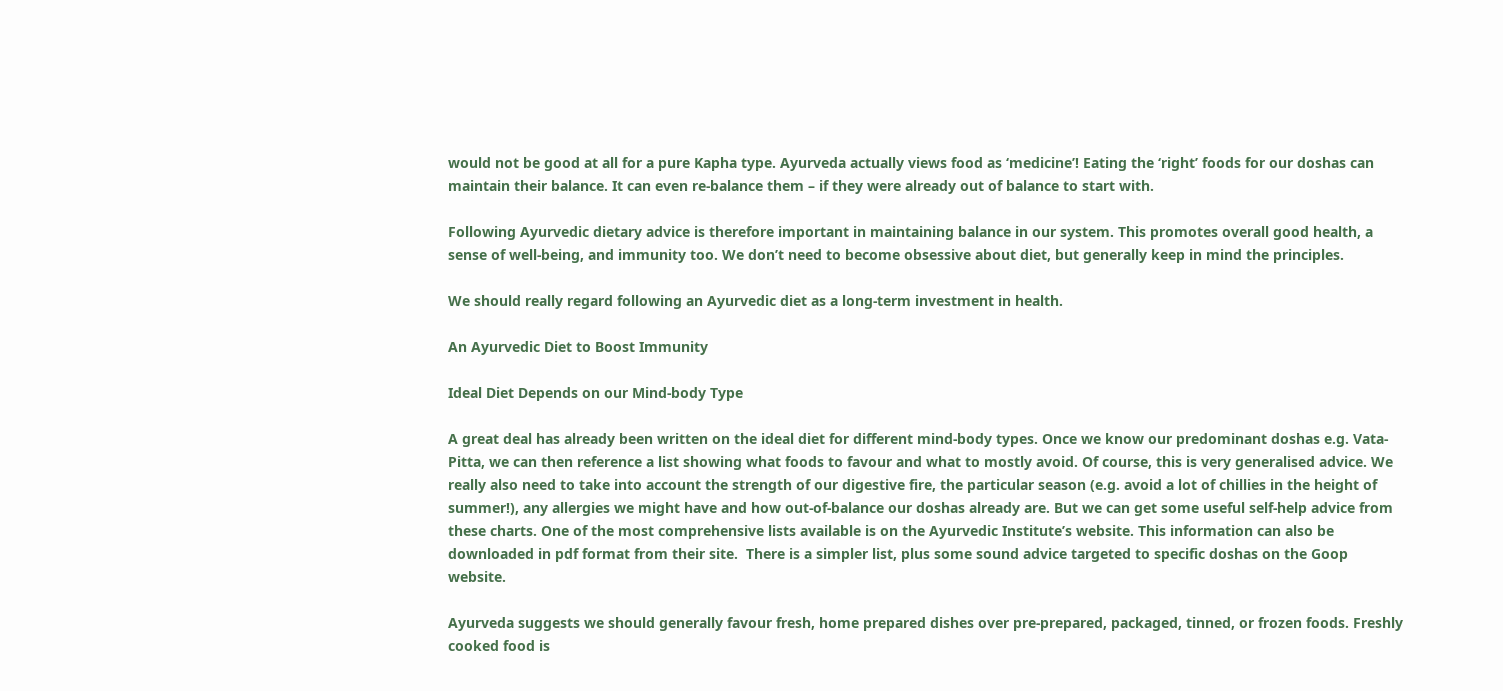would not be good at all for a pure Kapha type. Ayurveda actually views food as ‘medicine’! Eating the ‘right’ foods for our doshas can maintain their balance. It can even re-balance them – if they were already out of balance to start with.

Following Ayurvedic dietary advice is therefore important in maintaining balance in our system. This promotes overall good health, a sense of well-being, and immunity too. We don’t need to become obsessive about diet, but generally keep in mind the principles.

We should really regard following an Ayurvedic diet as a long-term investment in health.

An Ayurvedic Diet to Boost Immunity

Ideal Diet Depends on our Mind-body Type

A great deal has already been written on the ideal diet for different mind-body types. Once we know our predominant doshas e.g. Vata-Pitta, we can then reference a list showing what foods to favour and what to mostly avoid. Of course, this is very generalised advice. We really also need to take into account the strength of our digestive fire, the particular season (e.g. avoid a lot of chillies in the height of summer!), any allergies we might have and how out-of-balance our doshas already are. But we can get some useful self-help advice from these charts. One of the most comprehensive lists available is on the Ayurvedic Institute’s website. This information can also be downloaded in pdf format from their site.  There is a simpler list, plus some sound advice targeted to specific doshas on the Goop website.

Ayurveda suggests we should generally favour fresh, home prepared dishes over pre-prepared, packaged, tinned, or frozen foods. Freshly cooked food is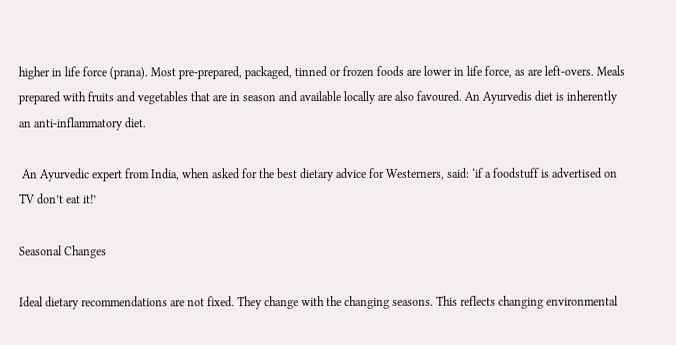higher in life force (prana). Most pre-prepared, packaged, tinned or frozen foods are lower in life force, as are left-overs. Meals prepared with fruits and vegetables that are in season and available locally are also favoured. An Ayurvedis diet is inherently an anti-inflammatory diet.

 An Ayurvedic expert from India, when asked for the best dietary advice for Westerners, said: ‘if a foodstuff is advertised on TV don’t eat it!’

Seasonal Changes

Ideal dietary recommendations are not fixed. They change with the changing seasons. This reflects changing environmental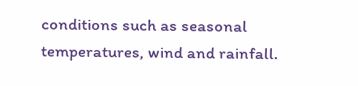conditions such as seasonal temperatures, wind and rainfall.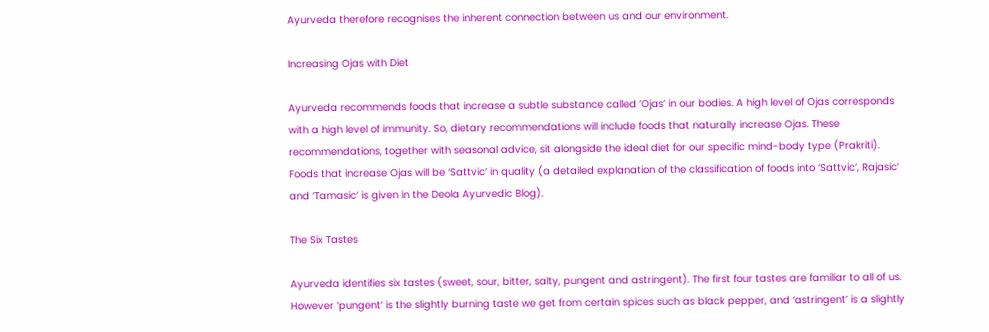Ayurveda therefore recognises the inherent connection between us and our environment.

Increasing Ojas with Diet

Ayurveda recommends foods that increase a subtle substance called ’Ojas’ in our bodies. A high level of Ojas corresponds with a high level of immunity. So, dietary recommendations will include foods that naturally increase Ojas. These recommendations, together with seasonal advice, sit alongside the ideal diet for our specific mind-body type (Prakriti). Foods that increase Ojas will be ‘Sattvic’ in quality (a detailed explanation of the classification of foods into ‘Sattvic’, Rajasic’ and ‘Tamasic’ is given in the Deola Ayurvedic Blog).

The Six Tastes

Ayurveda identifies six tastes (sweet, sour, bitter, salty, pungent and astringent). The first four tastes are familiar to all of us. However ‘pungent’ is the slightly burning taste we get from certain spices such as black pepper, and ‘astringent’ is a slightly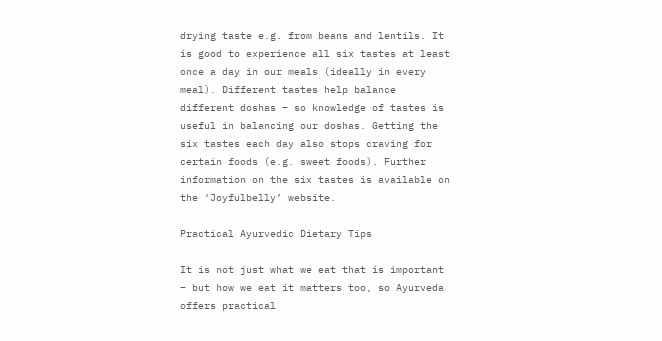drying taste e.g. from beans and lentils. It is good to experience all six tastes at least once a day in our meals (ideally in every meal). Different tastes help balance different doshas – so knowledge of tastes is useful in balancing our doshas. Getting the six tastes each day also stops craving for certain foods (e.g. sweet foods). Further information on the six tastes is available on the ‘Joyfulbelly’ website.

Practical Ayurvedic Dietary Tips

It is not just what we eat that is important – but how we eat it matters too, so Ayurveda offers practical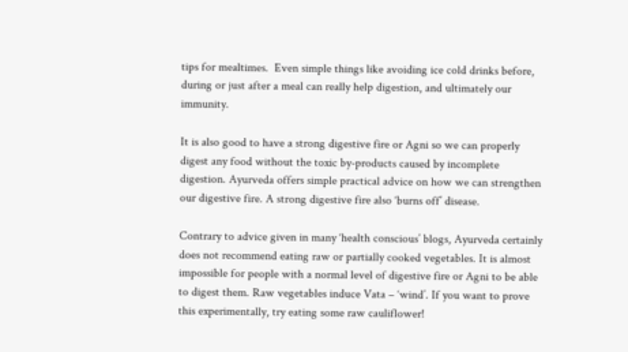tips for mealtimes.  Even simple things like avoiding ice cold drinks before, during or just after a meal can really help digestion, and ultimately our immunity.

It is also good to have a strong digestive fire or Agni so we can properly digest any food without the toxic by-products caused by incomplete digestion. Ayurveda offers simple practical advice on how we can strengthen our digestive fire. A strong digestive fire also ‘burns off’ disease.

Contrary to advice given in many ‘health conscious’ blogs, Ayurveda certainly does not recommend eating raw or partially cooked vegetables. It is almost impossible for people with a normal level of digestive fire or Agni to be able to digest them. Raw vegetables induce Vata – ‘wind’. If you want to prove this experimentally, try eating some raw cauliflower!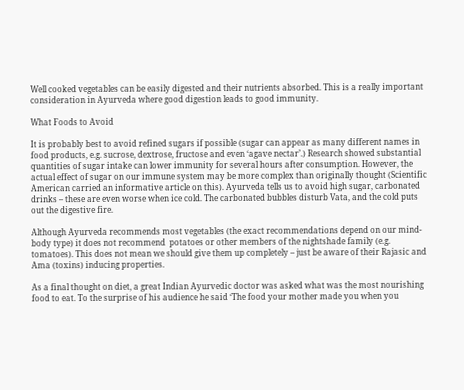Well cooked vegetables can be easily digested and their nutrients absorbed. This is a really important consideration in Ayurveda where good digestion leads to good immunity.

What Foods to Avoid

It is probably best to avoid refined sugars if possible (sugar can appear as many different names in food products, e.g. sucrose, dextrose, fructose and even ‘agave nectar’.) Research showed substantial quantities of sugar intake can lower immunity for several hours after consumption. However, the actual effect of sugar on our immune system may be more complex than originally thought (Scientific American carried an informative article on this). Ayurveda tells us to avoid high sugar, carbonated drinks – these are even worse when ice cold. The carbonated bubbles disturb Vata, and the cold puts out the digestive fire.

Although Ayurveda recommends most vegetables (the exact recommendations depend on our mind-body type) it does not recommend  potatoes or other members of the nightshade family (e.g. tomatoes). This does not mean we should give them up completely – just be aware of their Rajasic and Ama (toxins) inducing properties.

As a final thought on diet, a great Indian Ayurvedic doctor was asked what was the most nourishing food to eat. To the surprise of his audience he said ‘The food your mother made you when you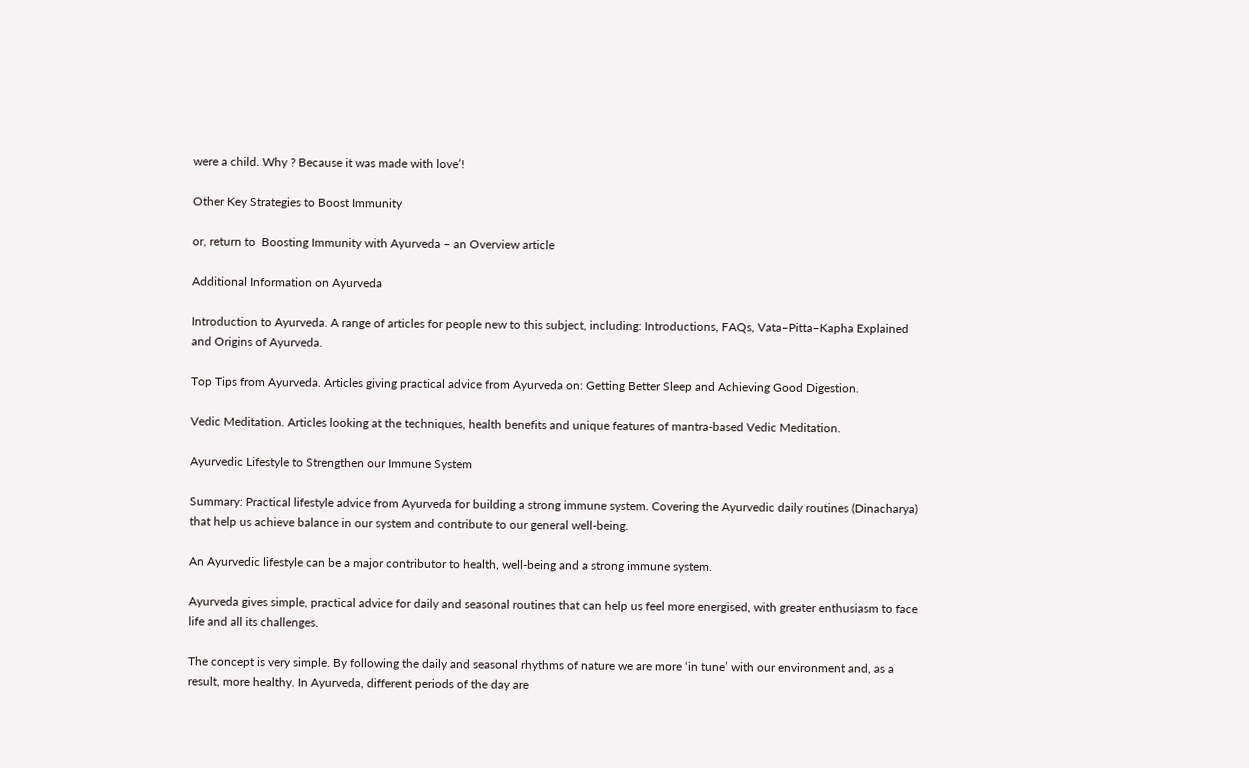were a child. Why ? Because it was made with love’!

Other Key Strategies to Boost Immunity

or, return to  Boosting Immunity with Ayurveda – an Overview article

Additional Information on Ayurveda

Introduction to Ayurveda. A range of articles for people new to this subject, including: Introductions, FAQs, Vata–Pitta–Kapha Explained and Origins of Ayurveda.

Top Tips from Ayurveda. Articles giving practical advice from Ayurveda on: Getting Better Sleep and Achieving Good Digestion.

Vedic Meditation. Articles looking at the techniques, health benefits and unique features of mantra-based Vedic Meditation.

Ayurvedic Lifestyle to Strengthen our Immune System

Summary: Practical lifestyle advice from Ayurveda for building a strong immune system. Covering the Ayurvedic daily routines (Dinacharya) that help us achieve balance in our system and contribute to our general well-being.

An Ayurvedic lifestyle can be a major contributor to health, well-being and a strong immune system.

Ayurveda gives simple, practical advice for daily and seasonal routines that can help us feel more energised, with greater enthusiasm to face life and all its challenges.

The concept is very simple. By following the daily and seasonal rhythms of nature we are more ‘in tune’ with our environment and, as a result, more healthy. In Ayurveda, different periods of the day are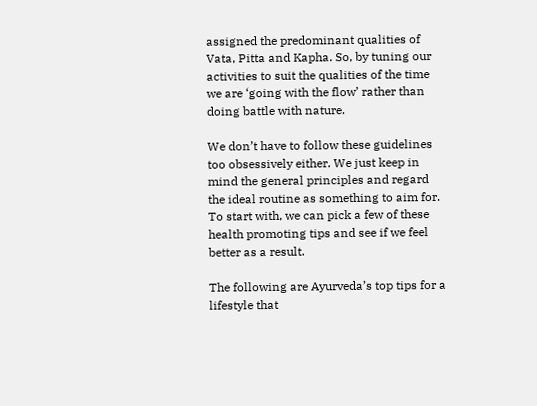assigned the predominant qualities of Vata, Pitta and Kapha. So, by tuning our activities to suit the qualities of the time we are ‘going with the flow’ rather than doing battle with nature.

We don’t have to follow these guidelines too obsessively either. We just keep in mind the general principles and regard the ideal routine as something to aim for. To start with, we can pick a few of these health promoting tips and see if we feel better as a result.

The following are Ayurveda’s top tips for a lifestyle that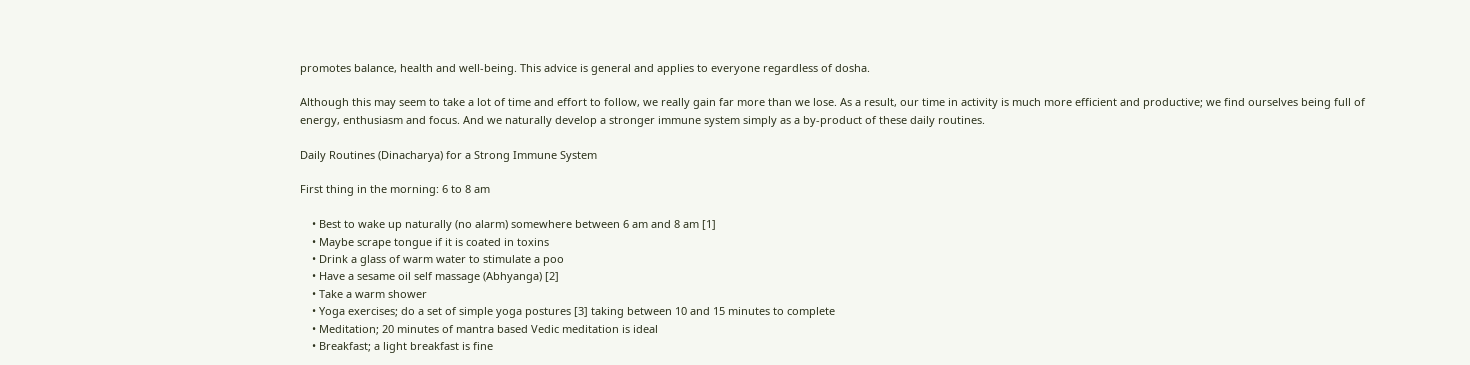promotes balance, health and well-being. This advice is general and applies to everyone regardless of dosha.

Although this may seem to take a lot of time and effort to follow, we really gain far more than we lose. As a result, our time in activity is much more efficient and productive; we find ourselves being full of energy, enthusiasm and focus. And we naturally develop a stronger immune system simply as a by-product of these daily routines.

Daily Routines (Dinacharya) for a Strong Immune System

First thing in the morning: 6 to 8 am

    • Best to wake up naturally (no alarm) somewhere between 6 am and 8 am [1]
    • Maybe scrape tongue if it is coated in toxins
    • Drink a glass of warm water to stimulate a poo
    • Have a sesame oil self massage (Abhyanga) [2]
    • Take a warm shower
    • Yoga exercises; do a set of simple yoga postures [3] taking between 10 and 15 minutes to complete
    • Meditation; 20 minutes of mantra based Vedic meditation is ideal
    • Breakfast; a light breakfast is fine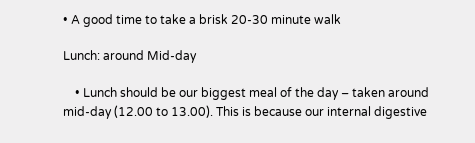• A good time to take a brisk 20-30 minute walk

Lunch: around Mid-day

    • Lunch should be our biggest meal of the day – taken around mid-day (12.00 to 13.00). This is because our internal digestive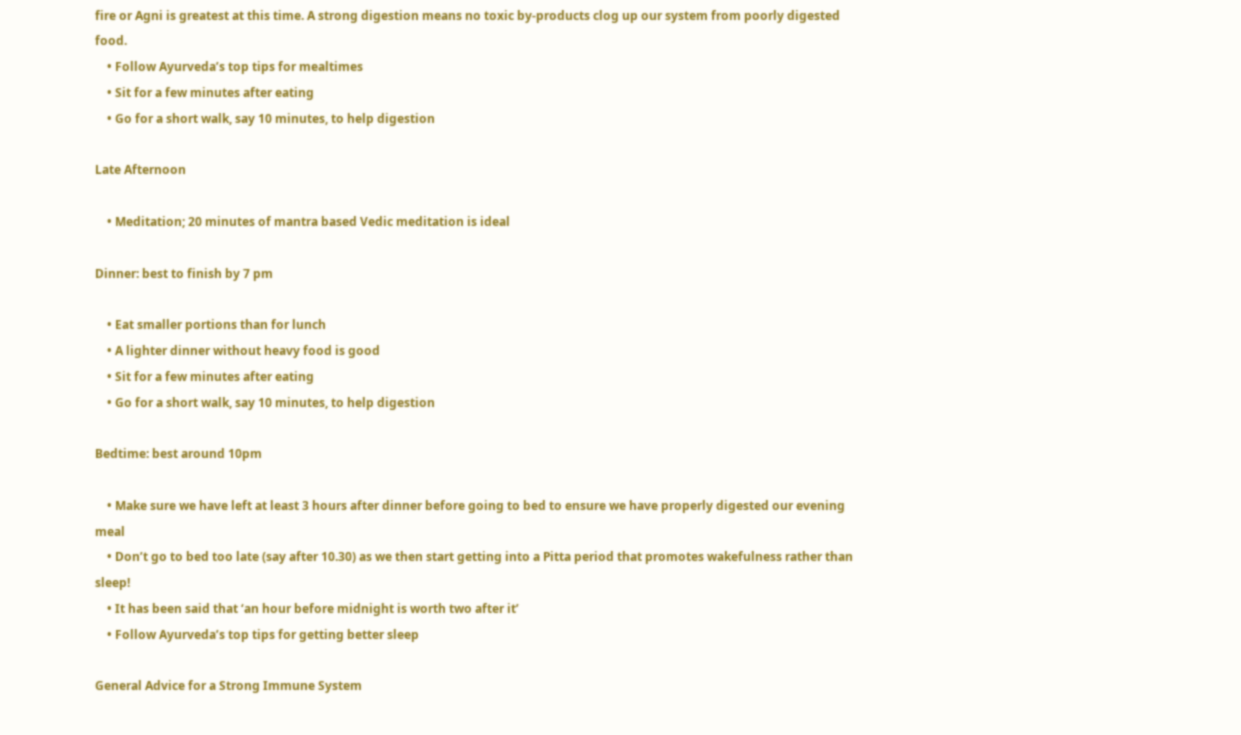fire or Agni is greatest at this time. A strong digestion means no toxic by-products clog up our system from poorly digested food.
    • Follow Ayurveda’s top tips for mealtimes
    • Sit for a few minutes after eating
    • Go for a short walk, say 10 minutes, to help digestion

Late Afternoon

    • Meditation; 20 minutes of mantra based Vedic meditation is ideal

Dinner: best to finish by 7 pm

    • Eat smaller portions than for lunch
    • A lighter dinner without heavy food is good
    • Sit for a few minutes after eating
    • Go for a short walk, say 10 minutes, to help digestion

Bedtime: best around 10pm

    • Make sure we have left at least 3 hours after dinner before going to bed to ensure we have properly digested our evening meal
    • Don’t go to bed too late (say after 10.30) as we then start getting into a Pitta period that promotes wakefulness rather than sleep!
    • It has been said that ‘an hour before midnight is worth two after it’
    • Follow Ayurveda’s top tips for getting better sleep

General Advice for a Strong Immune System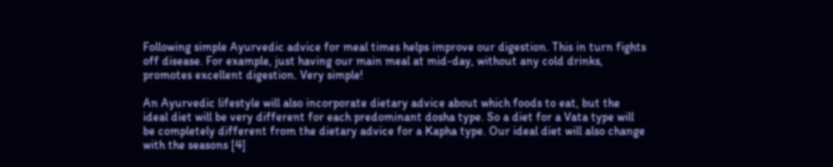Following simple Ayurvedic advice for meal times helps improve our digestion. This in turn fights off disease. For example, just having our main meal at mid-day, without any cold drinks, promotes excellent digestion. Very simple!

An Ayurvedic lifestyle will also incorporate dietary advice about which foods to eat, but the ideal diet will be very different for each predominant dosha type. So a diet for a Vata type will be completely different from the dietary advice for a Kapha type. Our ideal diet will also change with the seasons [4]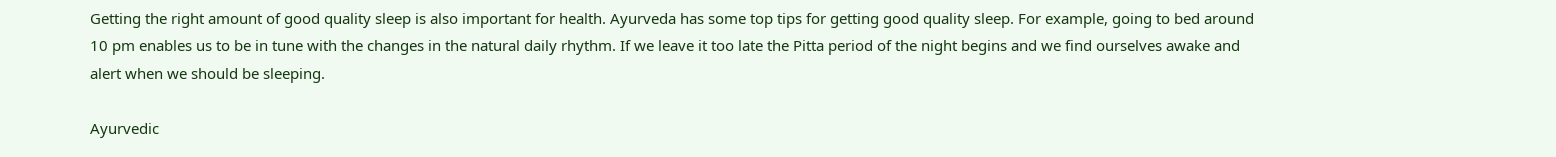Getting the right amount of good quality sleep is also important for health. Ayurveda has some top tips for getting good quality sleep. For example, going to bed around 10 pm enables us to be in tune with the changes in the natural daily rhythm. If we leave it too late the Pitta period of the night begins and we find ourselves awake and alert when we should be sleeping.

Ayurvedic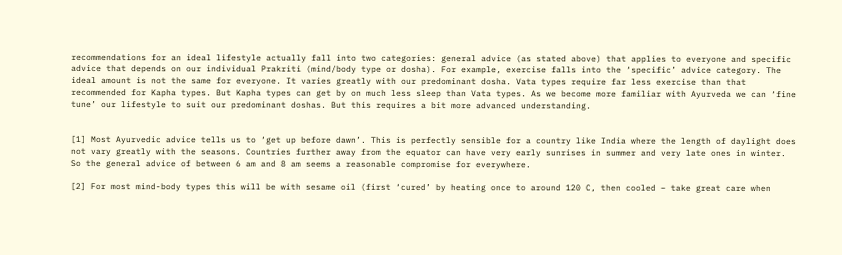recommendations for an ideal lifestyle actually fall into two categories: general advice (as stated above) that applies to everyone and specific advice that depends on our individual Prakriti (mind/body type or dosha). For example, exercise falls into the ‘specific’ advice category. The ideal amount is not the same for everyone. It varies greatly with our predominant dosha. Vata types require far less exercise than that recommended for Kapha types. But Kapha types can get by on much less sleep than Vata types. As we become more familiar with Ayurveda we can ‘fine tune’ our lifestyle to suit our predominant doshas. But this requires a bit more advanced understanding.


[1] Most Ayurvedic advice tells us to ‘get up before dawn’. This is perfectly sensible for a country like India where the length of daylight does not vary greatly with the seasons. Countries further away from the equator can have very early sunrises in summer and very late ones in winter. So the general advice of between 6 am and 8 am seems a reasonable compromise for everywhere.

[2] For most mind-body types this will be with sesame oil (first ‘cured’ by heating once to around 120 C, then cooled – take great care when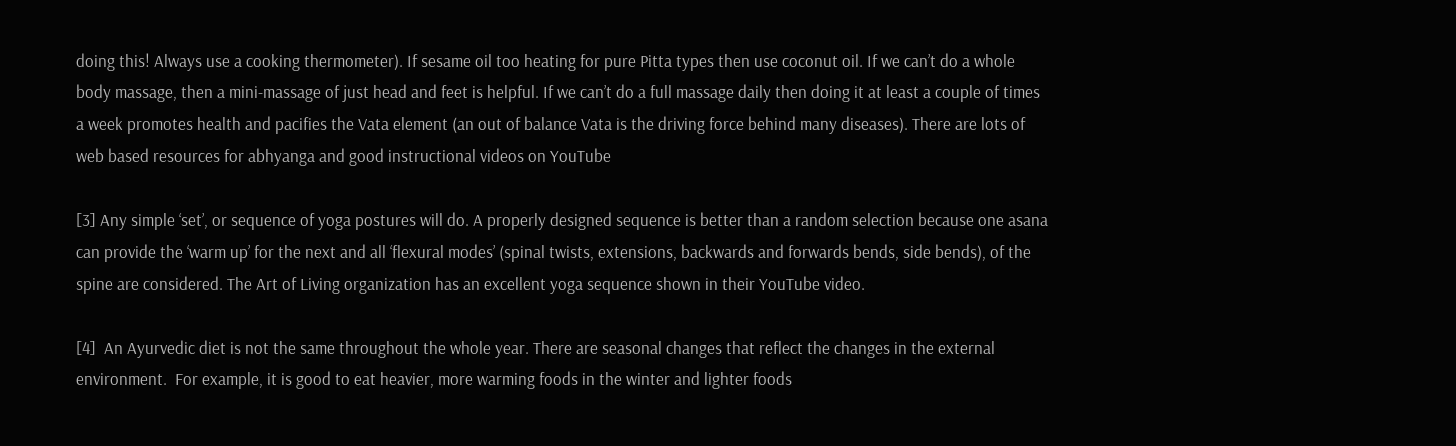doing this! Always use a cooking thermometer). If sesame oil too heating for pure Pitta types then use coconut oil. If we can’t do a whole body massage, then a mini-massage of just head and feet is helpful. If we can’t do a full massage daily then doing it at least a couple of times a week promotes health and pacifies the Vata element (an out of balance Vata is the driving force behind many diseases). There are lots of web based resources for abhyanga and good instructional videos on YouTube

[3] Any simple ‘set’, or sequence of yoga postures will do. A properly designed sequence is better than a random selection because one asana can provide the ‘warm up’ for the next and all ‘flexural modes’ (spinal twists, extensions, backwards and forwards bends, side bends), of the spine are considered. The Art of Living organization has an excellent yoga sequence shown in their YouTube video.

[4]  An Ayurvedic diet is not the same throughout the whole year. There are seasonal changes that reflect the changes in the external environment.  For example, it is good to eat heavier, more warming foods in the winter and lighter foods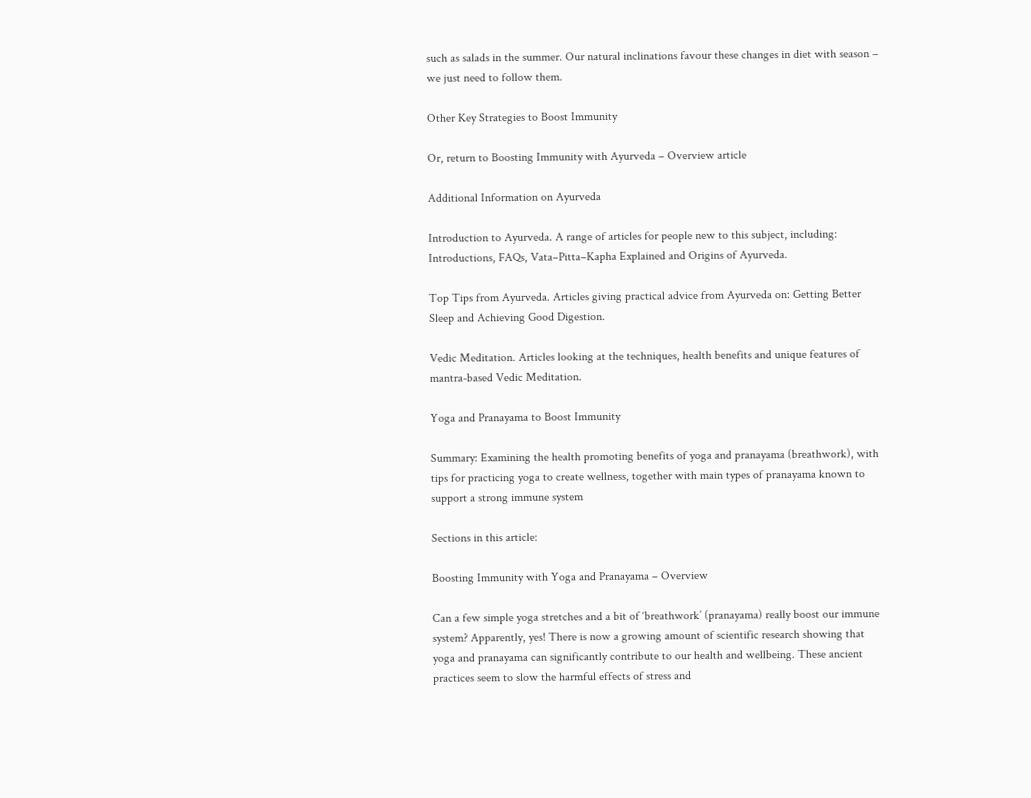such as salads in the summer. Our natural inclinations favour these changes in diet with season – we just need to follow them.

Other Key Strategies to Boost Immunity

Or, return to Boosting Immunity with Ayurveda – Overview article

Additional Information on Ayurveda

Introduction to Ayurveda. A range of articles for people new to this subject, including: Introductions, FAQs, Vata–Pitta–Kapha Explained and Origins of Ayurveda.

Top Tips from Ayurveda. Articles giving practical advice from Ayurveda on: Getting Better Sleep and Achieving Good Digestion.

Vedic Meditation. Articles looking at the techniques, health benefits and unique features of mantra-based Vedic Meditation.

Yoga and Pranayama to Boost Immunity

Summary: Examining the health promoting benefits of yoga and pranayama (breathwork), with tips for practicing yoga to create wellness, together with main types of pranayama known to support a strong immune system

Sections in this article:

Boosting Immunity with Yoga and Pranayama – Overview

Can a few simple yoga stretches and a bit of ‘breathwork’ (pranayama) really boost our immune system? Apparently, yes! There is now a growing amount of scientific research showing that yoga and pranayama can significantly contribute to our health and wellbeing. These ancient practices seem to slow the harmful effects of stress and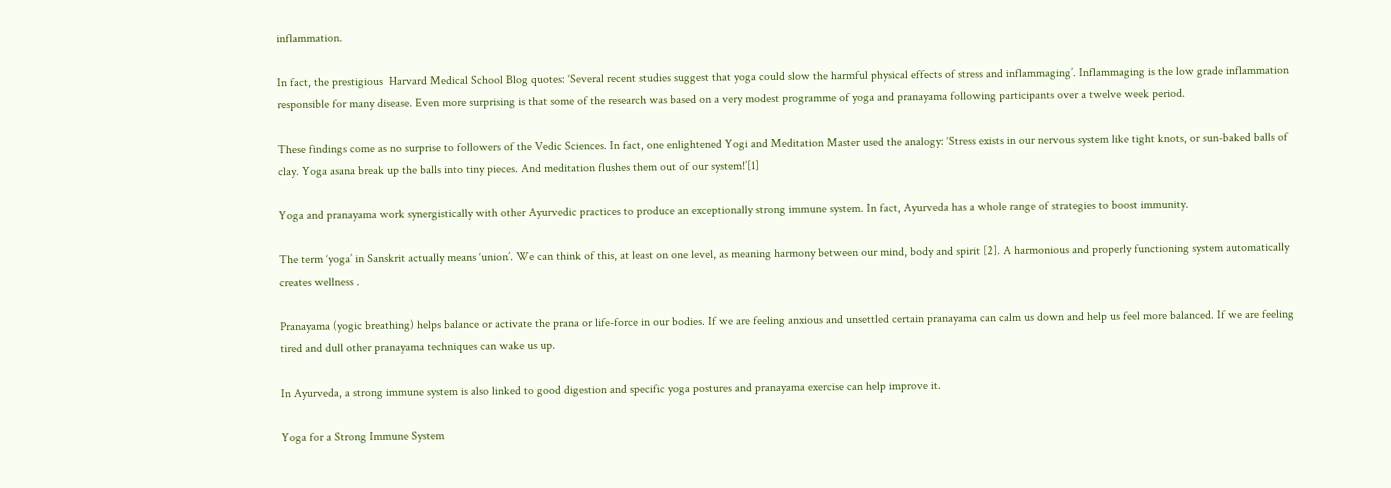inflammation.

In fact, the prestigious  Harvard Medical School Blog quotes: ‘Several recent studies suggest that yoga could slow the harmful physical effects of stress and inflammaging’. Inflammaging is the low grade inflammation responsible for many disease. Even more surprising is that some of the research was based on a very modest programme of yoga and pranayama following participants over a twelve week period.

These findings come as no surprise to followers of the Vedic Sciences. In fact, one enlightened Yogi and Meditation Master used the analogy: ‘Stress exists in our nervous system like tight knots, or sun-baked balls of clay. Yoga asana break up the balls into tiny pieces. And meditation flushes them out of our system!’[1]

Yoga and pranayama work synergistically with other Ayurvedic practices to produce an exceptionally strong immune system. In fact, Ayurveda has a whole range of strategies to boost immunity.

The term ‘yoga’ in Sanskrit actually means ‘union’. We can think of this, at least on one level, as meaning harmony between our mind, body and spirit [2]. A harmonious and properly functioning system automatically creates wellness .

Pranayama (yogic breathing) helps balance or activate the prana or life-force in our bodies. If we are feeling anxious and unsettled certain pranayama can calm us down and help us feel more balanced. If we are feeling tired and dull other pranayama techniques can wake us up.

In Ayurveda, a strong immune system is also linked to good digestion and specific yoga postures and pranayama exercise can help improve it.

Yoga for a Strong Immune System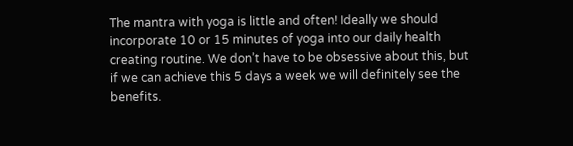The mantra with yoga is little and often! Ideally we should incorporate 10 or 15 minutes of yoga into our daily health creating routine. We don’t have to be obsessive about this, but if we can achieve this 5 days a week we will definitely see the benefits.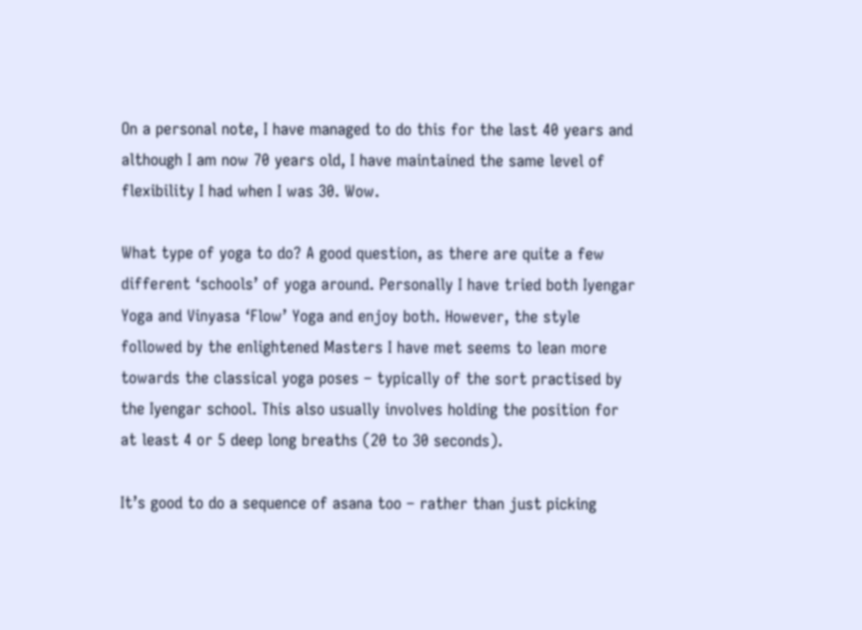On a personal note, I have managed to do this for the last 40 years and although I am now 70 years old, I have maintained the same level of flexibility I had when I was 30. Wow.

What type of yoga to do? A good question, as there are quite a few different ‘schools’ of yoga around. Personally I have tried both Iyengar Yoga and Vinyasa ‘Flow’ Yoga and enjoy both. However, the style followed by the enlightened Masters I have met seems to lean more towards the classical yoga poses – typically of the sort practised by the Iyengar school. This also usually involves holding the position for at least 4 or 5 deep long breaths (20 to 30 seconds).

It’s good to do a sequence of asana too – rather than just picking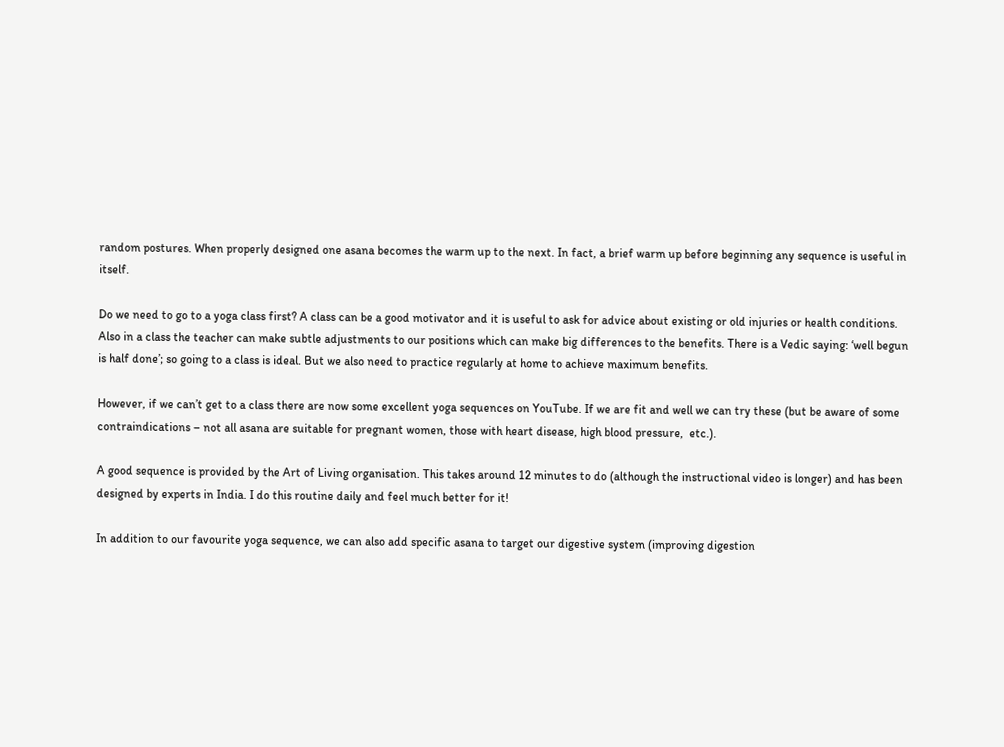random postures. When properly designed one asana becomes the warm up to the next. In fact, a brief warm up before beginning any sequence is useful in itself.

Do we need to go to a yoga class first? A class can be a good motivator and it is useful to ask for advice about existing or old injuries or health conditions. Also in a class the teacher can make subtle adjustments to our positions which can make big differences to the benefits. There is a Vedic saying: ‘well begun is half done’; so going to a class is ideal. But we also need to practice regularly at home to achieve maximum benefits.

However, if we can’t get to a class there are now some excellent yoga sequences on YouTube. If we are fit and well we can try these (but be aware of some contraindications – not all asana are suitable for pregnant women, those with heart disease, high blood pressure,  etc.).

A good sequence is provided by the Art of Living organisation. This takes around 12 minutes to do (although the instructional video is longer) and has been designed by experts in India. I do this routine daily and feel much better for it!

In addition to our favourite yoga sequence, we can also add specific asana to target our digestive system (improving digestion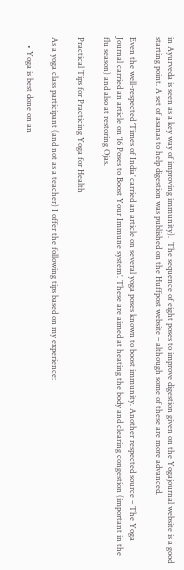in Ayurveda is seen as a key way of improving immunity).  The sequence of eight poses to improve digestion given on the Yogajournal website is a good starting point. A set of asanas to help digestion was published on the Huffpost website – although some of these are more advanced.

Even the well-respected ‘Times of India’ carried an article on several yoga poses known to boost immunity. Another respected source – The Yoga Journal carried an article on ‘16 Poses to Boost Your Immune system’. These are aimed at heating the body and clearing congestion (important in the flu season) and also at restoring Ojas.

Practical Tips for Practicing Yoga for Health

As a yoga class participant (and not as a teacher) I offer the following tips based on my experience:

    • Yoga is best done on an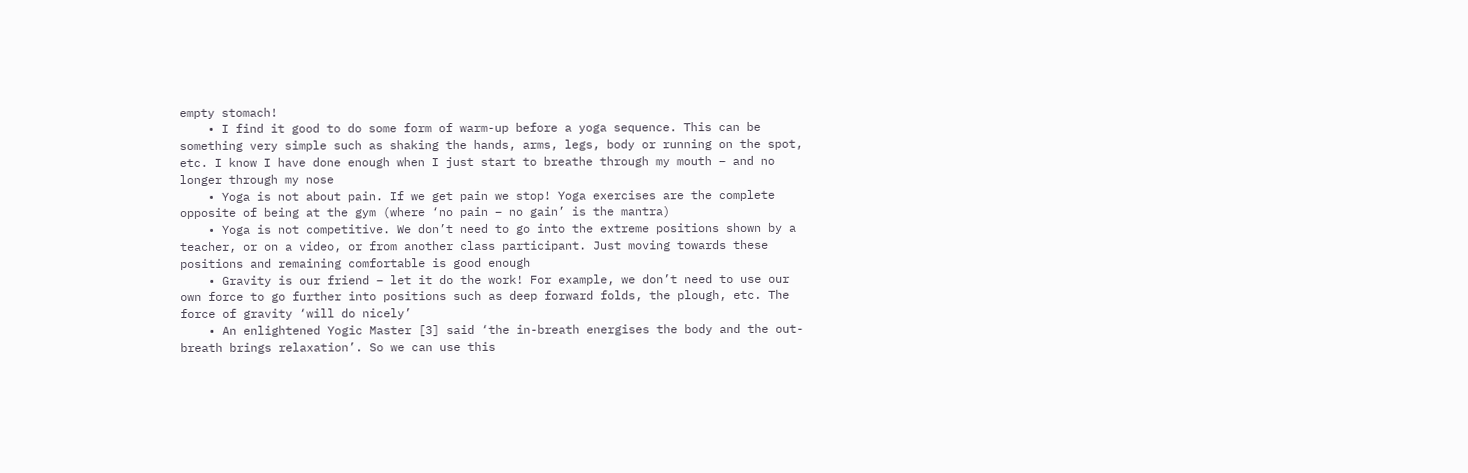empty stomach!
    • I find it good to do some form of warm-up before a yoga sequence. This can be something very simple such as shaking the hands, arms, legs, body or running on the spot, etc. I know I have done enough when I just start to breathe through my mouth – and no longer through my nose
    • Yoga is not about pain. If we get pain we stop! Yoga exercises are the complete opposite of being at the gym (where ‘no pain – no gain’ is the mantra)
    • Yoga is not competitive. We don’t need to go into the extreme positions shown by a teacher, or on a video, or from another class participant. Just moving towards these positions and remaining comfortable is good enough
    • Gravity is our friend – let it do the work! For example, we don’t need to use our own force to go further into positions such as deep forward folds, the plough, etc. The force of gravity ‘will do nicely’
    • An enlightened Yogic Master [3] said ‘the in-breath energises the body and the out-breath brings relaxation’. So we can use this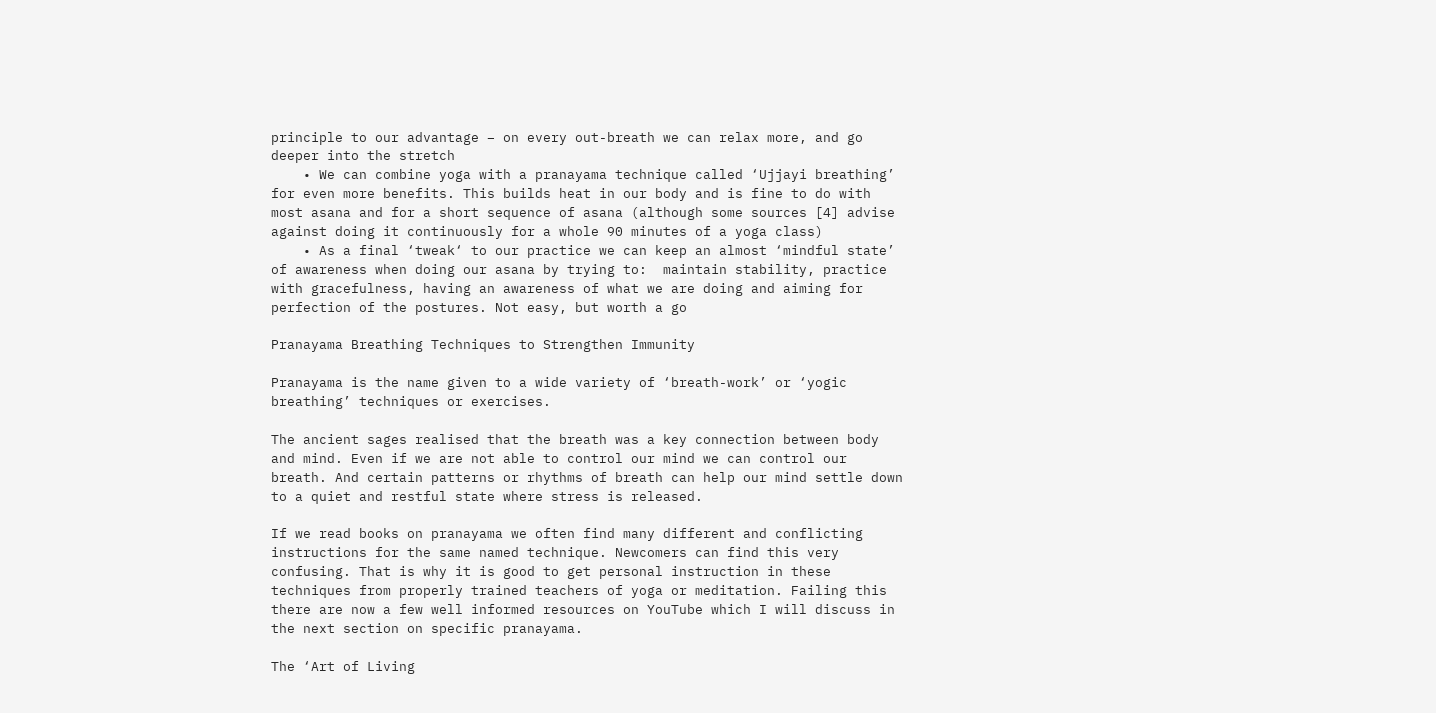principle to our advantage – on every out-breath we can relax more, and go deeper into the stretch
    • We can combine yoga with a pranayama technique called ‘Ujjayi breathing’ for even more benefits. This builds heat in our body and is fine to do with most asana and for a short sequence of asana (although some sources [4] advise against doing it continuously for a whole 90 minutes of a yoga class)
    • As a final ‘tweak‘ to our practice we can keep an almost ‘mindful state’ of awareness when doing our asana by trying to:  maintain stability, practice with gracefulness, having an awareness of what we are doing and aiming for perfection of the postures. Not easy, but worth a go

Pranayama Breathing Techniques to Strengthen Immunity

Pranayama is the name given to a wide variety of ‘breath-work’ or ‘yogic breathing’ techniques or exercises.

The ancient sages realised that the breath was a key connection between body and mind. Even if we are not able to control our mind we can control our breath. And certain patterns or rhythms of breath can help our mind settle down to a quiet and restful state where stress is released.

If we read books on pranayama we often find many different and conflicting instructions for the same named technique. Newcomers can find this very confusing. That is why it is good to get personal instruction in these techniques from properly trained teachers of yoga or meditation. Failing this there are now a few well informed resources on YouTube which I will discuss in the next section on specific pranayama.

The ‘Art of Living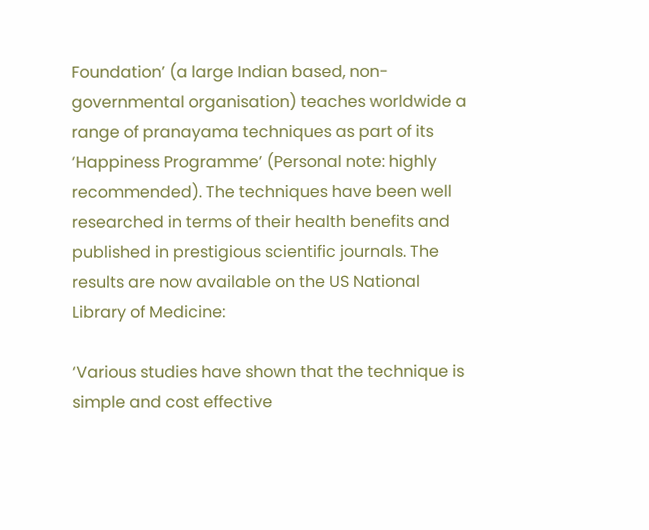Foundation’ (a large Indian based, non-governmental organisation) teaches worldwide a range of pranayama techniques as part of its ‘Happiness Programme’ (Personal note: highly recommended). The techniques have been well researched in terms of their health benefits and published in prestigious scientific journals. The results are now available on the US National Library of Medicine:

‘Various studies have shown that the technique is simple and cost effective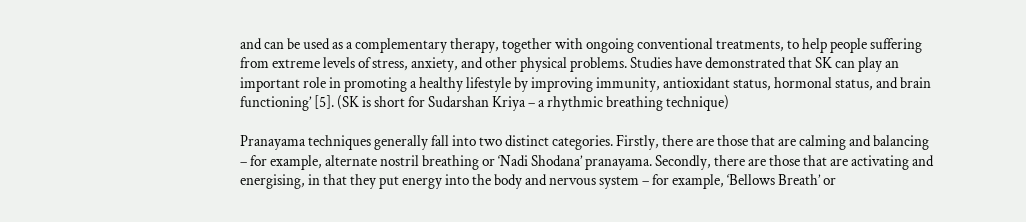and can be used as a complementary therapy, together with ongoing conventional treatments, to help people suffering from extreme levels of stress, anxiety, and other physical problems. Studies have demonstrated that SK can play an important role in promoting a healthy lifestyle by improving immunity, antioxidant status, hormonal status, and brain functioning’ [5]. (SK is short for Sudarshan Kriya – a rhythmic breathing technique)

Pranayama techniques generally fall into two distinct categories. Firstly, there are those that are calming and balancing – for example, alternate nostril breathing or ‘Nadi Shodana’ pranayama. Secondly, there are those that are activating and energising, in that they put energy into the body and nervous system – for example, ‘Bellows Breath’ or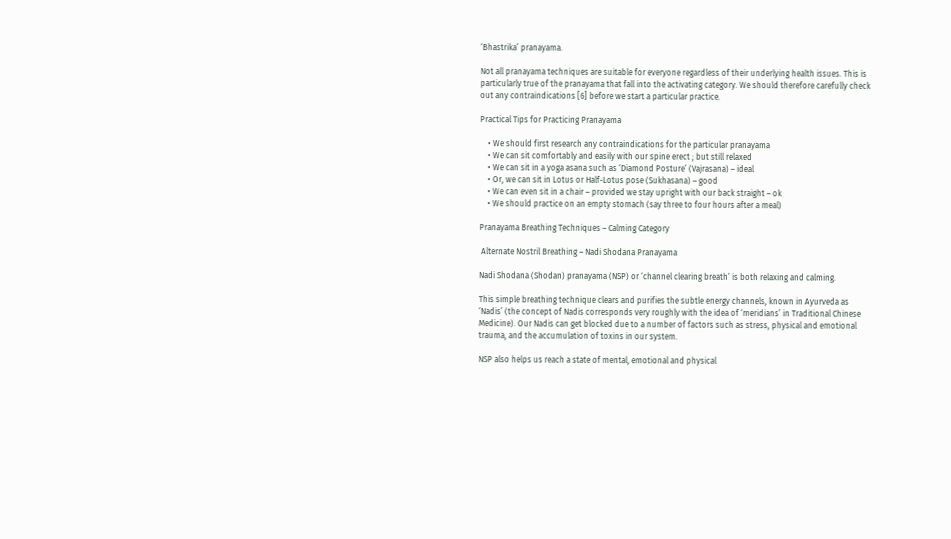‘Bhastrika’ pranayama.

Not all pranayama techniques are suitable for everyone regardless of their underlying health issues. This is particularly true of the pranayama that fall into the activating category. We should therefore carefully check out any contraindications [6] before we start a particular practice.

Practical Tips for Practicing Pranayama

    • We should first research any contraindications for the particular pranayama
    • We can sit comfortably and easily with our spine erect ; but still relaxed
    • We can sit in a yoga asana such as ‘Diamond Posture’ (Vajrasana) – ideal
    • Or, we can sit in Lotus or Half-Lotus pose (Sukhasana) – good
    • We can even sit in a chair – provided we stay upright with our back straight – ok
    • We should practice on an empty stomach (say three to four hours after a meal)

Pranayama Breathing Techniques – Calming Category

 Alternate Nostril Breathing – Nadi Shodana Pranayama

Nadi Shodana (Shodan) pranayama (NSP) or ‘channel clearing breath’ is both relaxing and calming.

This simple breathing technique clears and purifies the subtle energy channels, known in Ayurveda as ‘Nadis’ (the concept of Nadis corresponds very roughly with the idea of ‘meridians’ in Traditional Chinese Medicine). Our Nadis can get blocked due to a number of factors such as stress, physical and emotional trauma, and the accumulation of toxins in our system.

NSP also helps us reach a state of mental, emotional and physical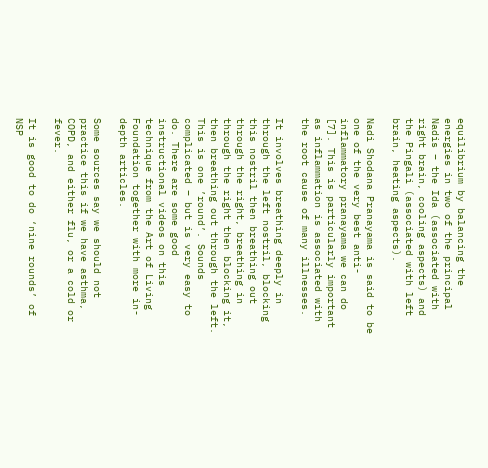equilibrium by balancing the energies in two of the principal Nadis – the Ida (associated with right brain, cooling aspects) and the Pingali (associated with left brain, heating aspects).

Nadi Shodana Pranayama is said to be one of the very best anti-inflammatory pranayama we can do [7]. This is particularly important as inflammation is associated with the root cause of many illnesses.

It involves breathing deeply in through the left nostril, blocking this nostril then breathing out through the right, breathing in through the right then blocking it, then breathing out through the left. This is one ’round’. Sounds complicated – but is very easy to do. There are some good instructional videos on this technique from the Art of Living Foundation together with more in-depth articles.

Some sources say we should not practice this if we have asthma, COPD, and either flu, or a cold or fever.

It is good to do ‘nine rounds’ of NSP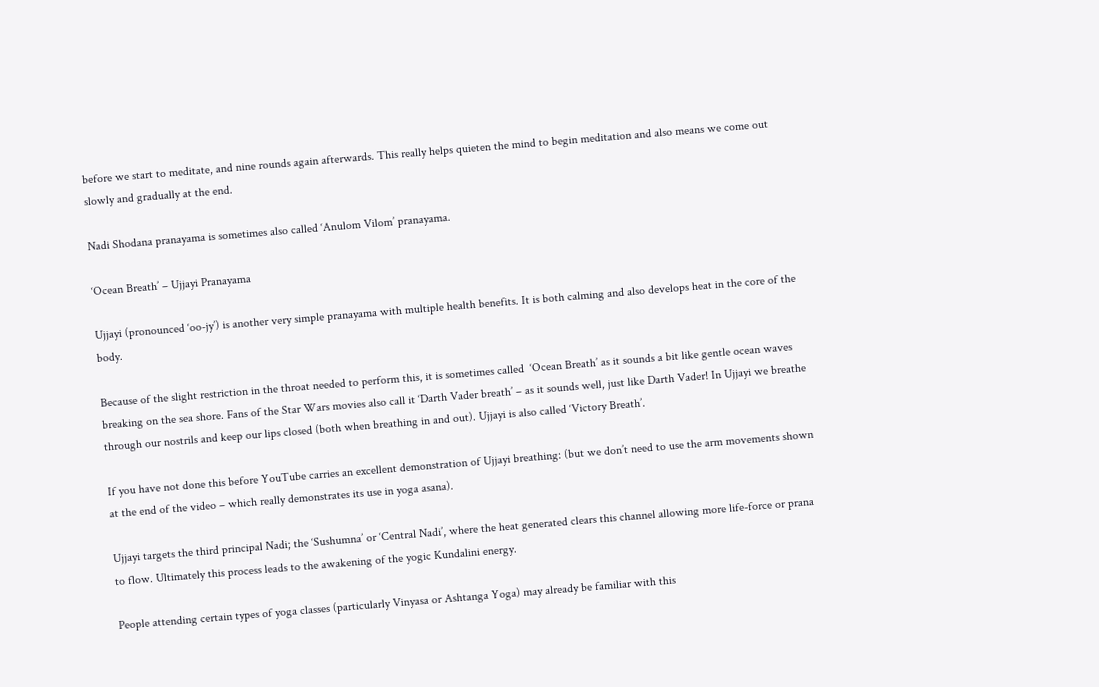before we start to meditate, and nine rounds again afterwards. This really helps quieten the mind to begin meditation and also means we come out slowly and gradually at the end.

Nadi Shodana pranayama is sometimes also called ‘Anulom Vilom’ pranayama.

‘Ocean Breath’ – Ujjayi Pranayama

Ujjayi (pronounced ‘oo-jy’) is another very simple pranayama with multiple health benefits. It is both calming and also develops heat in the core of the body.

Because of the slight restriction in the throat needed to perform this, it is sometimes called  ‘Ocean Breath’ as it sounds a bit like gentle ocean waves breaking on the sea shore. Fans of the Star Wars movies also call it ‘Darth Vader breath’ – as it sounds well, just like Darth Vader! In Ujjayi we breathe through our nostrils and keep our lips closed (both when breathing in and out). Ujjayi is also called ‘Victory Breath’.

If you have not done this before YouTube carries an excellent demonstration of Ujjayi breathing: (but we don’t need to use the arm movements shown at the end of the video – which really demonstrates its use in yoga asana).

Ujjayi targets the third principal Nadi; the ‘Sushumna’ or ‘Central Nadi’, where the heat generated clears this channel allowing more life-force or prana to flow. Ultimately this process leads to the awakening of the yogic Kundalini energy.

People attending certain types of yoga classes (particularly Vinyasa or Ashtanga Yoga) may already be familiar with this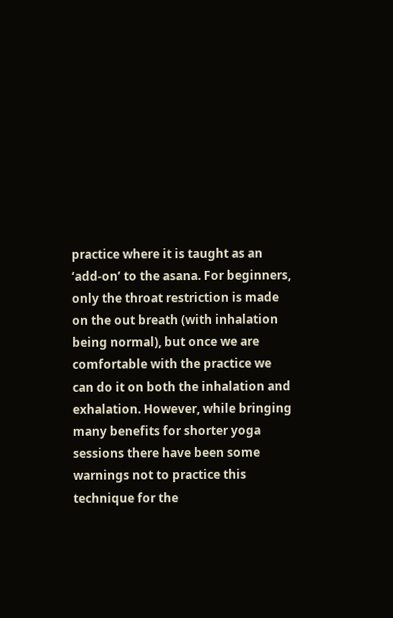practice where it is taught as an ‘add-on’ to the asana. For beginners, only the throat restriction is made on the out breath (with inhalation being normal), but once we are comfortable with the practice we can do it on both the inhalation and exhalation. However, while bringing many benefits for shorter yoga sessions there have been some warnings not to practice this technique for the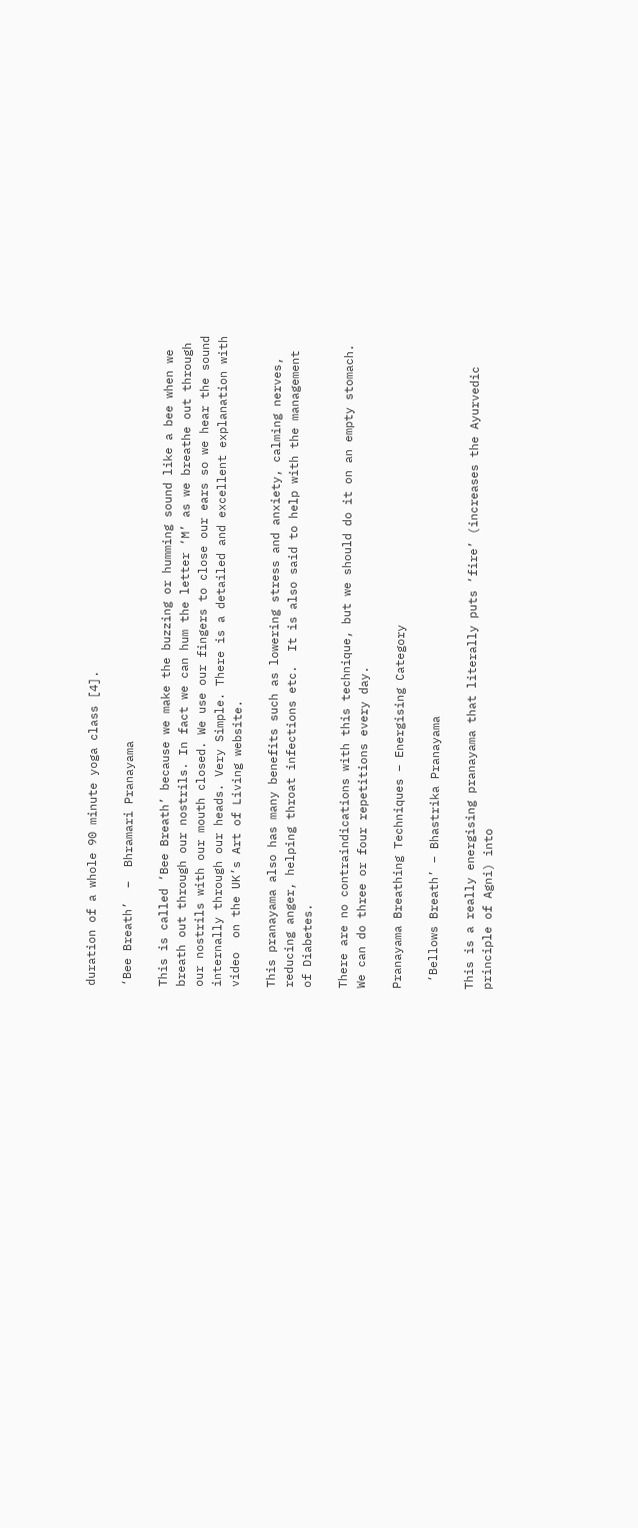duration of a whole 90 minute yoga class [4].

‘Bee Breath’  –  Bhramari Pranayama

This is called ‘Bee Breath’ because we make the buzzing or humming sound like a bee when we breath out through our nostrils. In fact we can hum the letter ‘M’ as we breathe out through our nostrils with our mouth closed. We use our fingers to close our ears so we hear the sound internally through our heads. Very Simple. There is a detailed and excellent explanation with video  on the UK’s Art of Living website.

This pranayama also has many benefits such as lowering stress and anxiety, calming nerves, reducing anger, helping throat infections etc.  It is also said to help with the management of Diabetes.

There are no contraindications with this technique, but we should do it on an empty stomach. We can do three or four repetitions every day.

Pranayama Breathing Techniques – Energising Category

 ‘Bellows Breath’ – Bhastrika Pranayama

This is a really energising pranayama that literally puts ‘fire’ (increases the Ayurvedic principle of Agni) into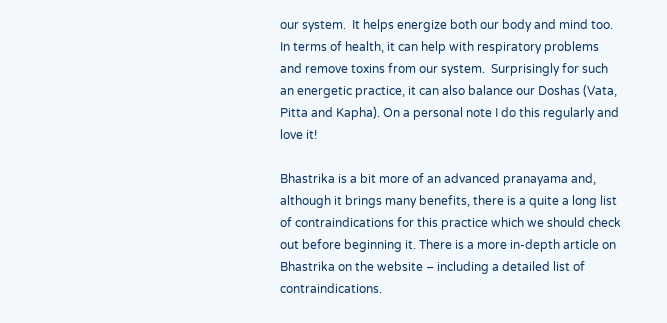our system.  It helps energize both our body and mind too. In terms of health, it can help with respiratory problems and remove toxins from our system.  Surprisingly for such an energetic practice, it can also balance our Doshas (Vata, Pitta and Kapha). On a personal note I do this regularly and love it!

Bhastrika is a bit more of an advanced pranayama and, although it brings many benefits, there is a quite a long list of contraindications for this practice which we should check out before beginning it. There is a more in-depth article on Bhastrika on the website – including a detailed list of contraindications.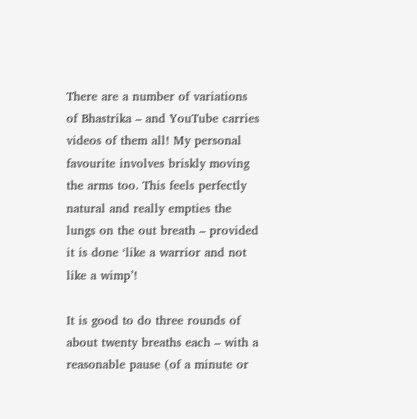There are a number of variations of Bhastrika – and YouTube carries videos of them all! My personal favourite involves briskly moving the arms too. This feels perfectly natural and really empties the lungs on the out breath – provided it is done ‘like a warrior and not like a wimp’!

It is good to do three rounds of about twenty breaths each – with a reasonable pause (of a minute or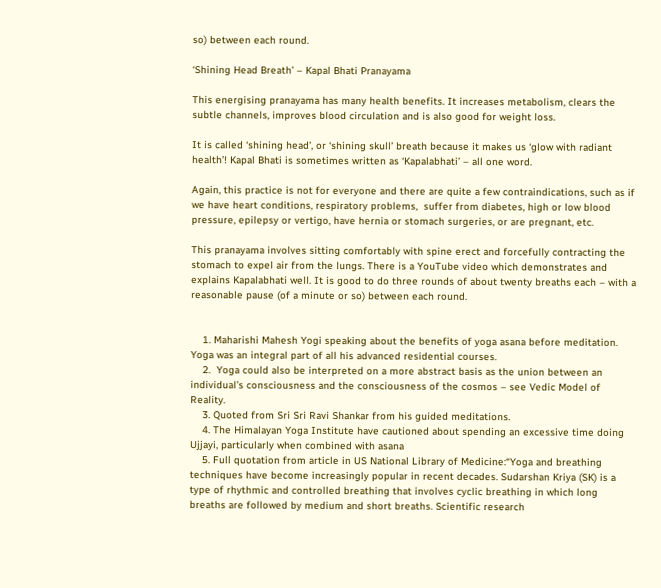so) between each round.

‘Shining Head Breath’ – Kapal Bhati Pranayama

This energising pranayama has many health benefits. It increases metabolism, clears the subtle channels, improves blood circulation and is also good for weight loss.

It is called ‘shining head’, or ‘shining skull’ breath because it makes us ‘glow with radiant health’! Kapal Bhati is sometimes written as ‘Kapalabhati’ – all one word.

Again, this practice is not for everyone and there are quite a few contraindications, such as if we have heart conditions, respiratory problems,  suffer from diabetes, high or low blood pressure, epilepsy or vertigo, have hernia or stomach surgeries, or are pregnant, etc.

This pranayama involves sitting comfortably with spine erect and forcefully contracting the stomach to expel air from the lungs. There is a YouTube video which demonstrates and  explains Kapalabhati well. It is good to do three rounds of about twenty breaths each – with a reasonable pause (of a minute or so) between each round.


    1. Maharishi Mahesh Yogi speaking about the benefits of yoga asana before meditation. Yoga was an integral part of all his advanced residential courses.
    2.  Yoga could also be interpreted on a more abstract basis as the union between an individual’s consciousness and the consciousness of the cosmos – see Vedic Model of Reality.
    3. Quoted from Sri Sri Ravi Shankar from his guided meditations.
    4. The Himalayan Yoga Institute have cautioned about spending an excessive time doing Ujjayi, particularly when combined with asana
    5. Full quotation from article in US National Library of Medicine:“Yoga and breathing techniques have become increasingly popular in recent decades. Sudarshan Kriya (SK) is a type of rhythmic and controlled breathing that involves cyclic breathing in which long breaths are followed by medium and short breaths. Scientific research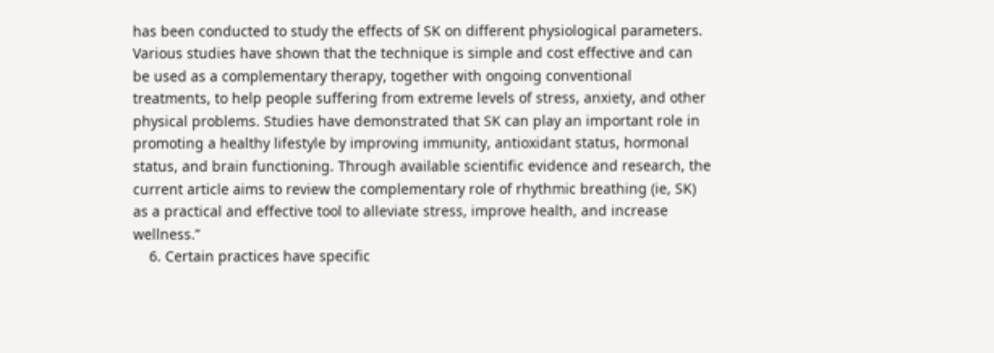has been conducted to study the effects of SK on different physiological parameters. Various studies have shown that the technique is simple and cost effective and can be used as a complementary therapy, together with ongoing conventional treatments, to help people suffering from extreme levels of stress, anxiety, and other physical problems. Studies have demonstrated that SK can play an important role in promoting a healthy lifestyle by improving immunity, antioxidant status, hormonal status, and brain functioning. Through available scientific evidence and research, the current article aims to review the complementary role of rhythmic breathing (ie, SK) as a practical and effective tool to alleviate stress, improve health, and increase wellness.”
    6. Certain practices have specific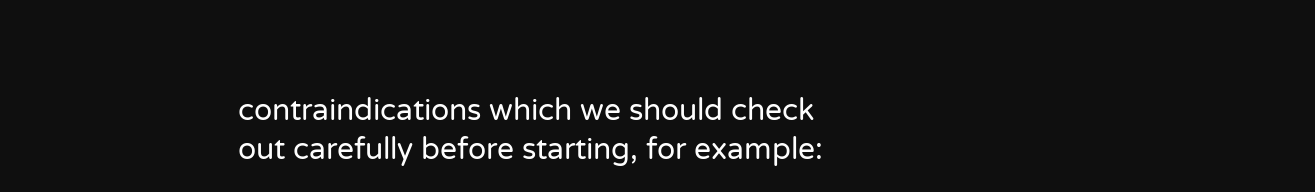contraindications which we should check out carefully before starting, for example: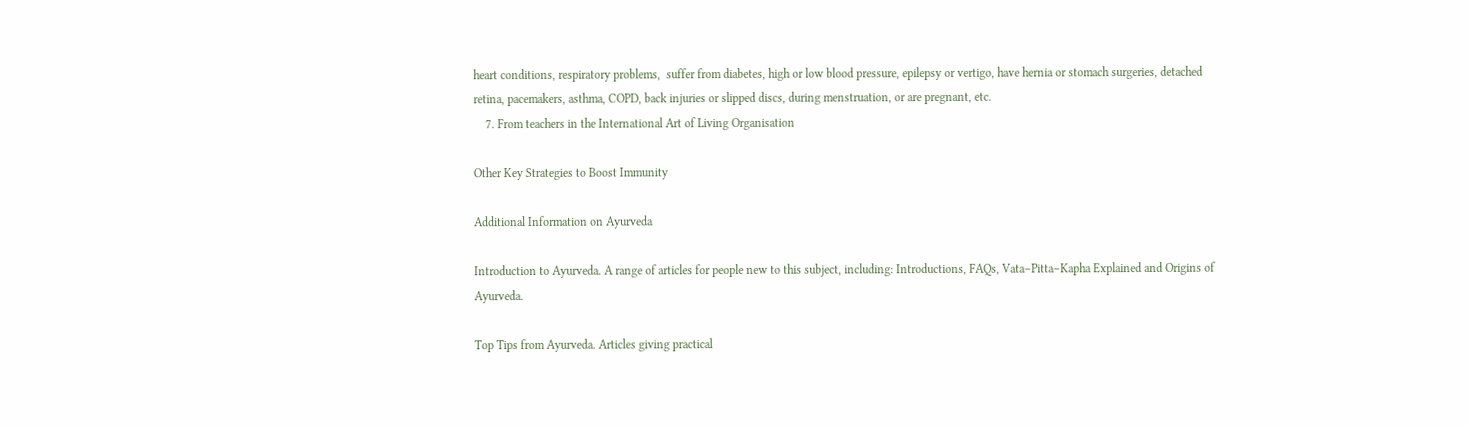heart conditions, respiratory problems,  suffer from diabetes, high or low blood pressure, epilepsy or vertigo, have hernia or stomach surgeries, detached retina, pacemakers, asthma, COPD, back injuries or slipped discs, during menstruation, or are pregnant, etc.
    7. From teachers in the International Art of Living Organisation

Other Key Strategies to Boost Immunity

Additional Information on Ayurveda

Introduction to Ayurveda. A range of articles for people new to this subject, including: Introductions, FAQs, Vata–Pitta–Kapha Explained and Origins of Ayurveda.

Top Tips from Ayurveda. Articles giving practical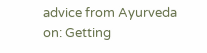advice from Ayurveda on: Getting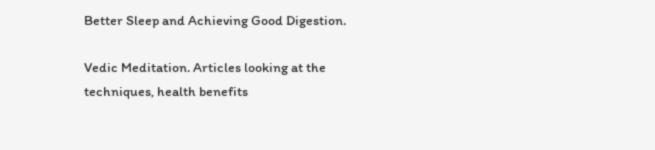Better Sleep and Achieving Good Digestion.

Vedic Meditation. Articles looking at the techniques, health benefits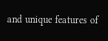and unique features of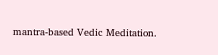mantra-based Vedic Meditation.